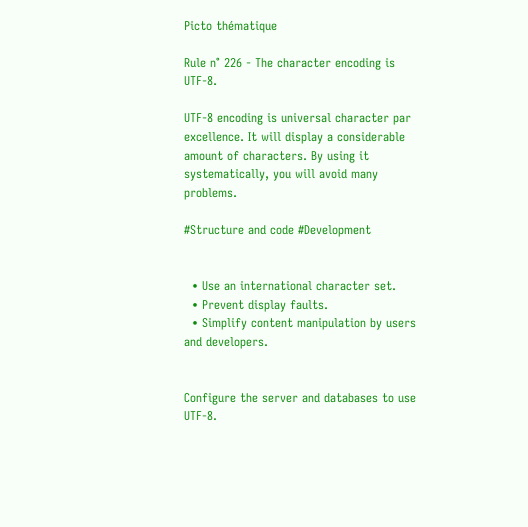Picto thématique

Rule n° 226 - The character encoding is UTF-8.

UTF-8 encoding is universal character par excellence. It will display a considerable amount of characters. By using it systematically, you will avoid many problems.

#Structure and code #Development


  • Use an international character set.
  • Prevent display faults.
  • Simplify content manipulation by users and developers.


Configure the server and databases to use UTF-8.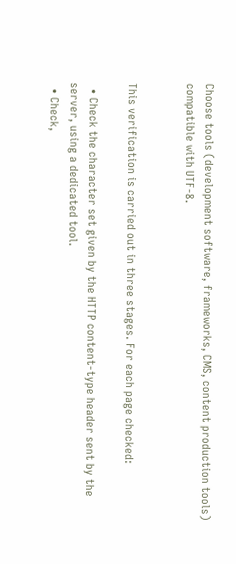Choose tools (development software, frameworks, CMS, content production tools) compatible with UTF-8.


This verification is carried out in three stages. For each page checked:

  • Check the character set given by the HTTP content-type header sent by the server, using a dedicated tool.
  • Check,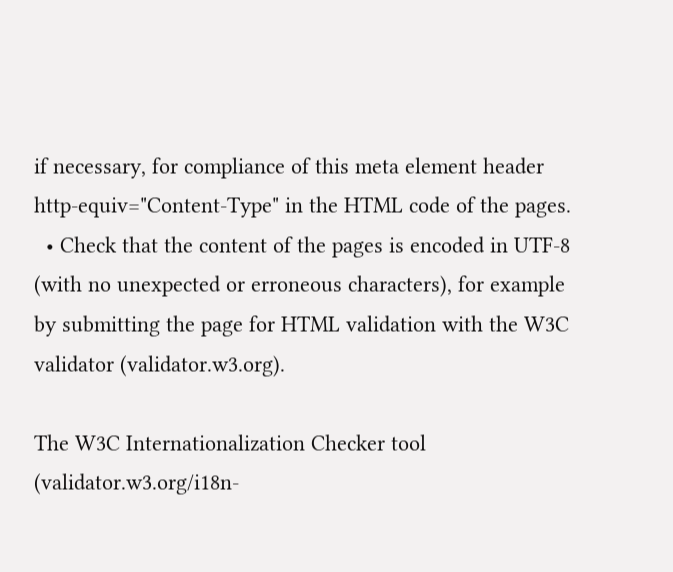if necessary, for compliance of this meta element header http-equiv="Content-Type" in the HTML code of the pages.
  • Check that the content of the pages is encoded in UTF-8 (with no unexpected or erroneous characters), for example by submitting the page for HTML validation with the W3C validator (validator.w3.org).

The W3C Internationalization Checker tool (validator.w3.org/i18n-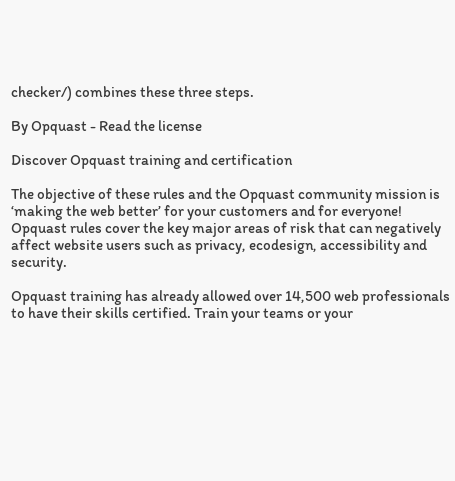checker/) combines these three steps.

By Opquast - Read the license

Discover Opquast training and certification

The objective of these rules and the Opquast community mission is ‘making the web better’ for your customers and for everyone! Opquast rules cover the key major areas of risk that can negatively affect website users such as privacy, ecodesign, accessibility and security.

Opquast training has already allowed over 14,500 web professionals to have their skills certified. Train your teams or your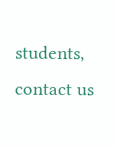students, contact us